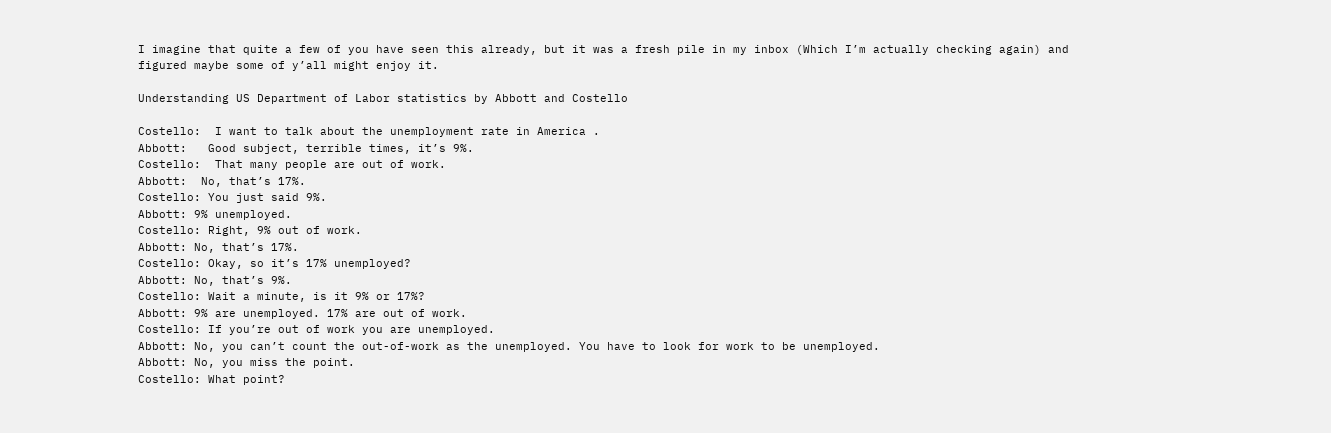I imagine that quite a few of you have seen this already, but it was a fresh pile in my inbox (Which I’m actually checking again) and figured maybe some of y’all might enjoy it.

Understanding US Department of Labor statistics by Abbott and Costello

Costello:  I want to talk about the unemployment rate in America .
Abbott:   Good subject, terrible times, it’s 9%.
Costello:  That many people are out of work.
Abbott:  No, that’s 17%.
Costello: You just said 9%.
Abbott: 9% unemployed.
Costello: Right, 9% out of work.
Abbott: No, that’s 17%.
Costello: Okay, so it’s 17% unemployed?
Abbott: No, that’s 9%.
Costello: Wait a minute, is it 9% or 17%?
Abbott: 9% are unemployed. 17% are out of work.
Costello: If you’re out of work you are unemployed.
Abbott: No, you can’t count the out-of-work as the unemployed. You have to look for work to be unemployed.
Abbott: No, you miss the point.
Costello: What point?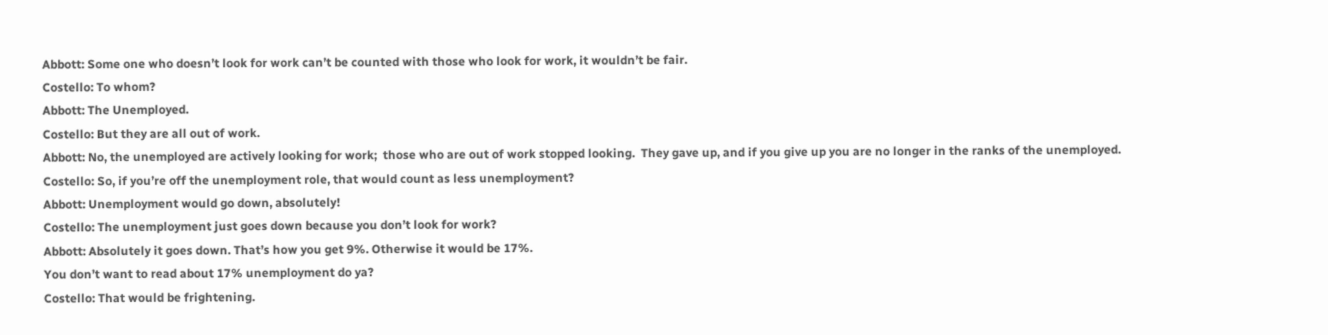Abbott: Some one who doesn’t look for work can’t be counted with those who look for work, it wouldn’t be fair.
Costello: To whom?
Abbott: The Unemployed.
Costello: But they are all out of work.
Abbott: No, the unemployed are actively looking for work;  those who are out of work stopped looking.  They gave up, and if you give up you are no longer in the ranks of the unemployed.
Costello: So, if you’re off the unemployment role, that would count as less unemployment?
Abbott: Unemployment would go down, absolutely!
Costello: The unemployment just goes down because you don’t look for work?
Abbott: Absolutely it goes down. That’s how you get 9%. Otherwise it would be 17%.
You don’t want to read about 17% unemployment do ya?
Costello: That would be frightening.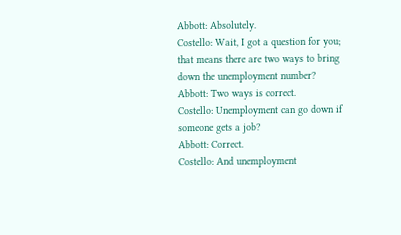Abbott: Absolutely.
Costello: Wait, I got a question for you; that means there are two ways to bring down the unemployment number?
Abbott: Two ways is correct.
Costello: Unemployment can go down if someone gets a job?
Abbott: Correct.
Costello: And unemployment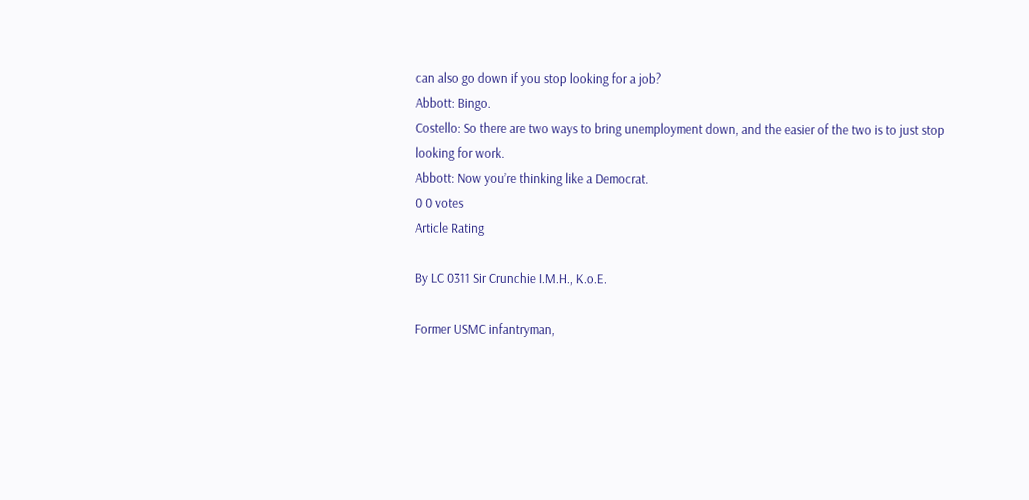can also go down if you stop looking for a job?
Abbott: Bingo.
Costello: So there are two ways to bring unemployment down, and the easier of the two is to just stop looking for work.
Abbott: Now you’re thinking like a Democrat.
0 0 votes
Article Rating

By LC 0311 Sir Crunchie I.M.H., K.o.E.

Former USMC infantryman,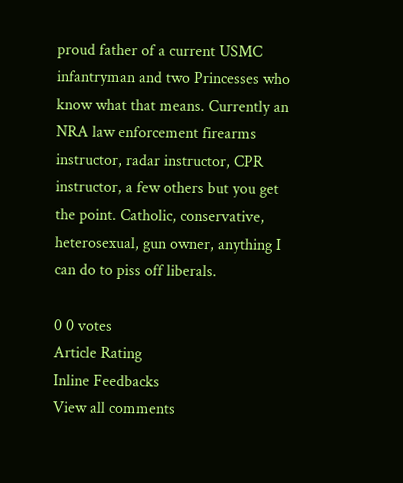proud father of a current USMC infantryman and two Princesses who know what that means. Currently an NRA law enforcement firearms instructor, radar instructor, CPR instructor, a few others but you get the point. Catholic, conservative, heterosexual, gun owner, anything I can do to piss off liberals.

0 0 votes
Article Rating
Inline Feedbacks
View all comments